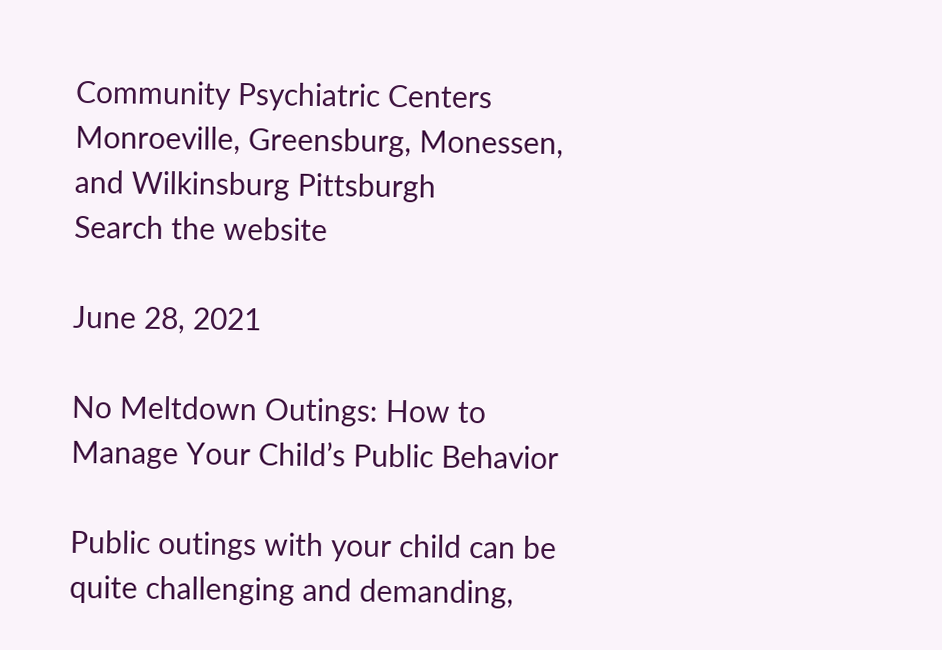Community Psychiatric Centers
Monroeville, Greensburg, Monessen, and Wilkinsburg Pittsburgh
Search the website

June 28, 2021

No Meltdown Outings: How to Manage Your Child’s Public Behavior

Public outings with your child can be quite challenging and demanding,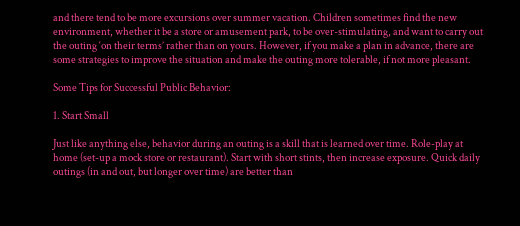and there tend to be more excursions over summer vacation. Children sometimes find the new environment, whether it be a store or amusement park, to be over-stimulating, and want to carry out the outing ‘on their terms’ rather than on yours. However, if you make a plan in advance, there are some strategies to improve the situation and make the outing more tolerable, if not more pleasant.

Some Tips for Successful Public Behavior:

1. Start Small

Just like anything else, behavior during an outing is a skill that is learned over time. Role-play at home (set-up a mock store or restaurant). Start with short stints, then increase exposure. Quick daily outings (in and out, but longer over time) are better than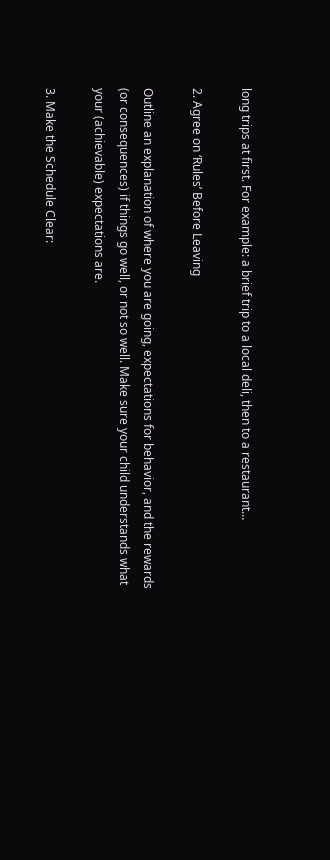long trips at first. For example: a brief trip to a local deli, then to a restaurant…

2. Agree on ‘Rules’ Before Leaving

Outline an explanation of where you are going, expectations for behavior, and the rewards (or consequences) if things go well, or not so well. Make sure your child understands what your (achievable) expectations are.

3. Make the Schedule Clear: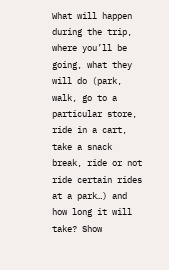What will happen during the trip, where you’ll be going, what they will do (park, walk, go to a particular store, ride in a cart, take a snack break, ride or not ride certain rides at a park…) and how long it will take? Show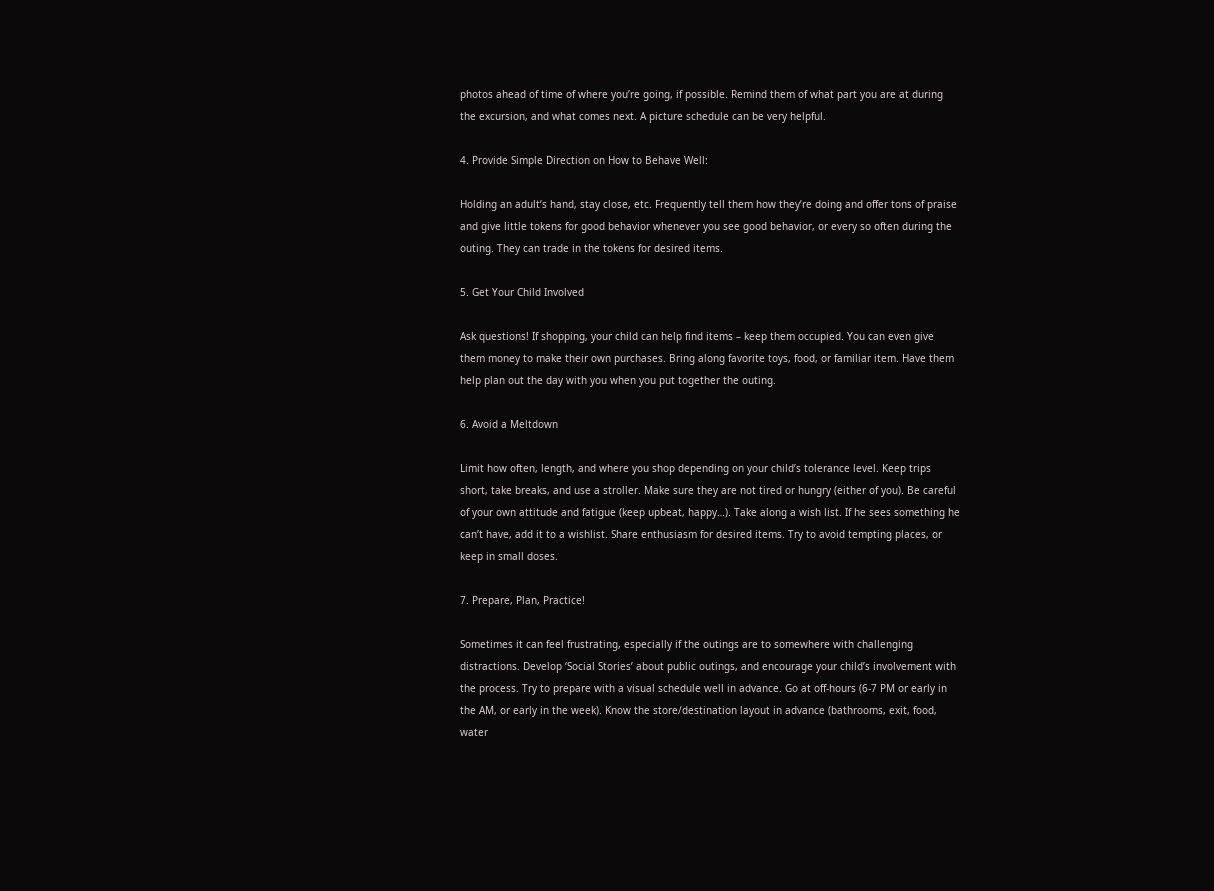photos ahead of time of where you’re going, if possible. Remind them of what part you are at during the excursion, and what comes next. A picture schedule can be very helpful.

4. Provide Simple Direction on How to Behave Well:

Holding an adult’s hand, stay close, etc. Frequently tell them how they’re doing and offer tons of praise and give little tokens for good behavior whenever you see good behavior, or every so often during the outing. They can trade in the tokens for desired items.

5. Get Your Child Involved

Ask questions! If shopping, your child can help find items – keep them occupied. You can even give them money to make their own purchases. Bring along favorite toys, food, or familiar item. Have them help plan out the day with you when you put together the outing.

6. Avoid a Meltdown

Limit how often, length, and where you shop depending on your child’s tolerance level. Keep trips short, take breaks, and use a stroller. Make sure they are not tired or hungry (either of you). Be careful of your own attitude and fatigue (keep upbeat, happy…). Take along a wish list. If he sees something he can’t have, add it to a wishlist. Share enthusiasm for desired items. Try to avoid tempting places, or keep in small doses.

7. Prepare, Plan, Practice!

Sometimes it can feel frustrating, especially if the outings are to somewhere with challenging distractions. Develop ‘Social Stories’ about public outings, and encourage your child’s involvement with the process. Try to prepare with a visual schedule well in advance. Go at off-hours (6-7 PM or early in the AM, or early in the week). Know the store/destination layout in advance (bathrooms, exit, food, water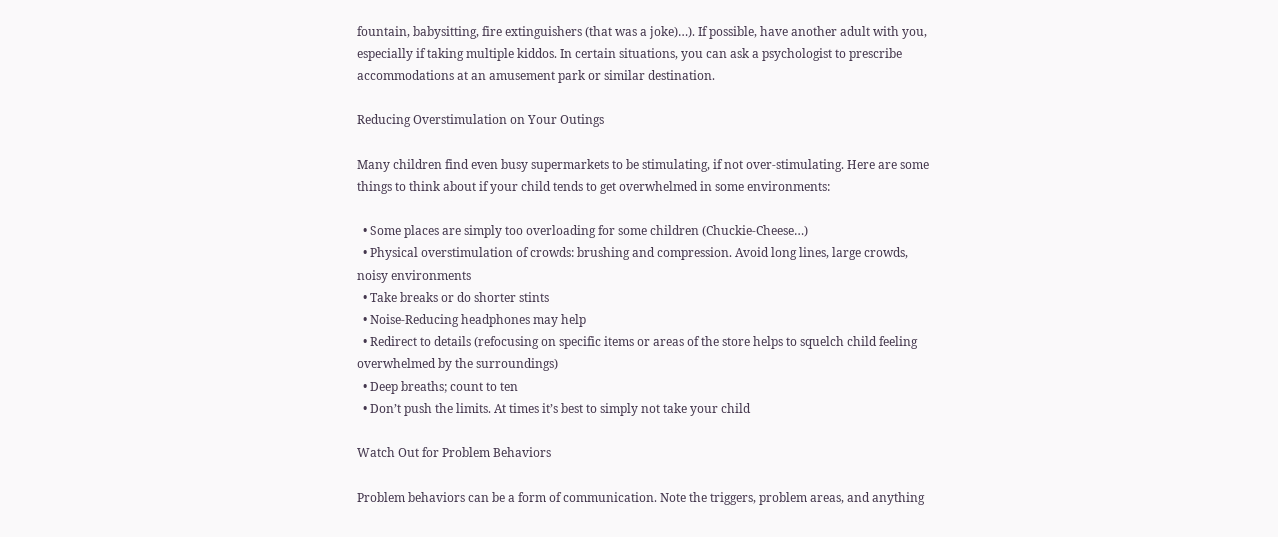fountain, babysitting, fire extinguishers (that was a joke)…). If possible, have another adult with you, especially if taking multiple kiddos. In certain situations, you can ask a psychologist to prescribe accommodations at an amusement park or similar destination.

Reducing Overstimulation on Your Outings

Many children find even busy supermarkets to be stimulating, if not over-stimulating. Here are some things to think about if your child tends to get overwhelmed in some environments:

  • Some places are simply too overloading for some children (Chuckie-Cheese…)
  • Physical overstimulation of crowds: brushing and compression. Avoid long lines, large crowds, noisy environments
  • Take breaks or do shorter stints
  • Noise-Reducing headphones may help
  • Redirect to details (refocusing on specific items or areas of the store helps to squelch child feeling overwhelmed by the surroundings)
  • Deep breaths; count to ten
  • Don’t push the limits. At times it’s best to simply not take your child

Watch Out for Problem Behaviors

Problem behaviors can be a form of communication. Note the triggers, problem areas, and anything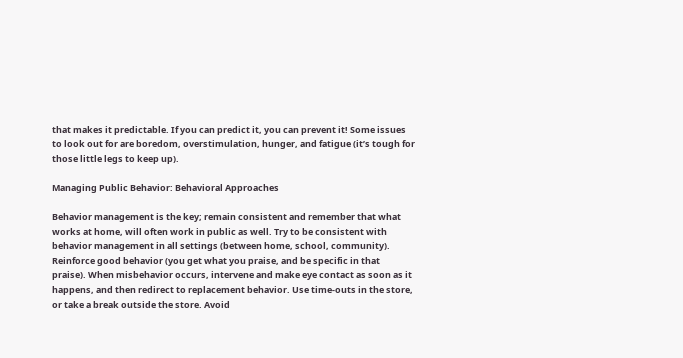that makes it predictable. If you can predict it, you can prevent it! Some issues to look out for are boredom, overstimulation, hunger, and fatigue (it’s tough for those little legs to keep up).

Managing Public Behavior: Behavioral Approaches

Behavior management is the key; remain consistent and remember that what works at home, will often work in public as well. Try to be consistent with behavior management in all settings (between home, school, community). Reinforce good behavior (you get what you praise, and be specific in that praise). When misbehavior occurs, intervene and make eye contact as soon as it happens, and then redirect to replacement behavior. Use time-outs in the store, or take a break outside the store. Avoid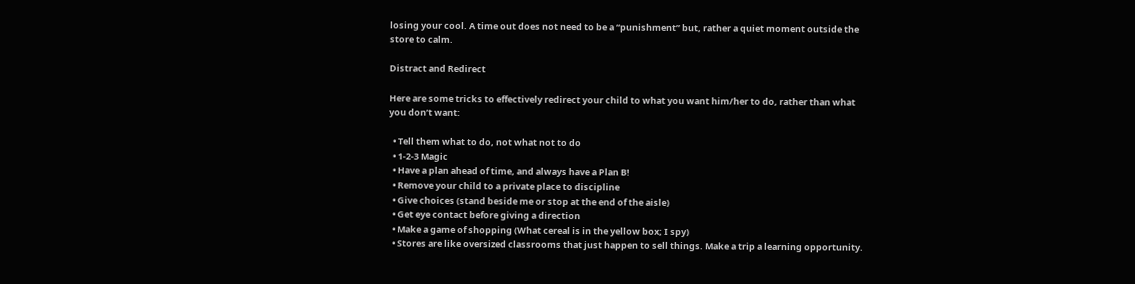losing your cool. A time out does not need to be a “punishment” but, rather a quiet moment outside the store to calm.

Distract and Redirect

Here are some tricks to effectively redirect your child to what you want him/her to do, rather than what you don’t want:

  • Tell them what to do, not what not to do
  • 1-2-3 Magic
  • Have a plan ahead of time, and always have a Plan B!
  • Remove your child to a private place to discipline
  • Give choices (stand beside me or stop at the end of the aisle)
  • Get eye contact before giving a direction
  • Make a game of shopping (What cereal is in the yellow box; I spy)
  • Stores are like oversized classrooms that just happen to sell things. Make a trip a learning opportunity.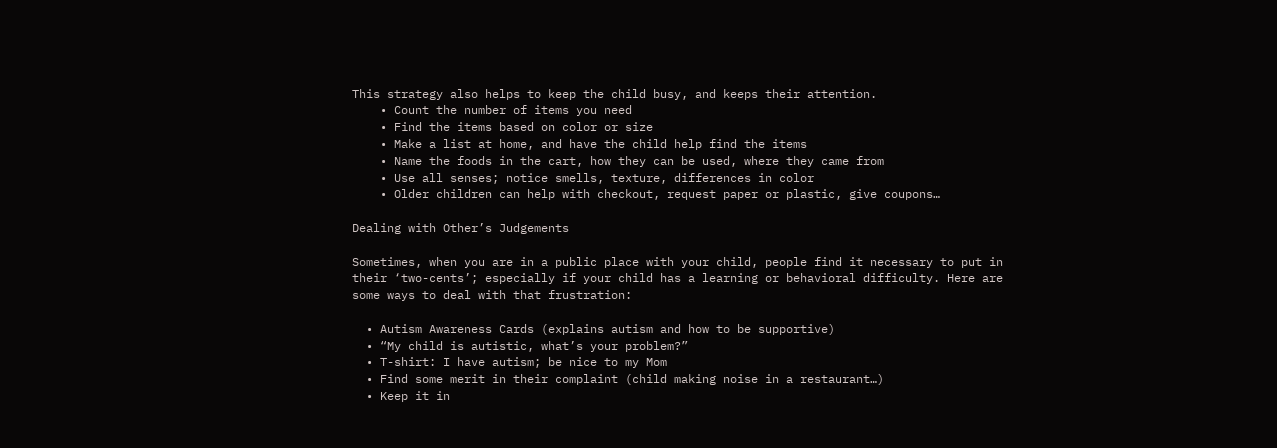This strategy also helps to keep the child busy, and keeps their attention.
    • Count the number of items you need
    • Find the items based on color or size
    • Make a list at home, and have the child help find the items
    • Name the foods in the cart, how they can be used, where they came from
    • Use all senses; notice smells, texture, differences in color
    • Older children can help with checkout, request paper or plastic, give coupons…

Dealing with Other’s Judgements

Sometimes, when you are in a public place with your child, people find it necessary to put in their ‘two-cents’; especially if your child has a learning or behavioral difficulty. Here are some ways to deal with that frustration:

  • Autism Awareness Cards (explains autism and how to be supportive)
  • “My child is autistic, what’s your problem?”
  • T-shirt: I have autism; be nice to my Mom
  • Find some merit in their complaint (child making noise in a restaurant…)
  • Keep it in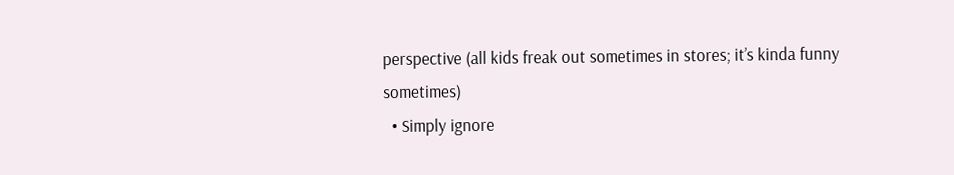perspective (all kids freak out sometimes in stores; it’s kinda funny sometimes)
  • Simply ignore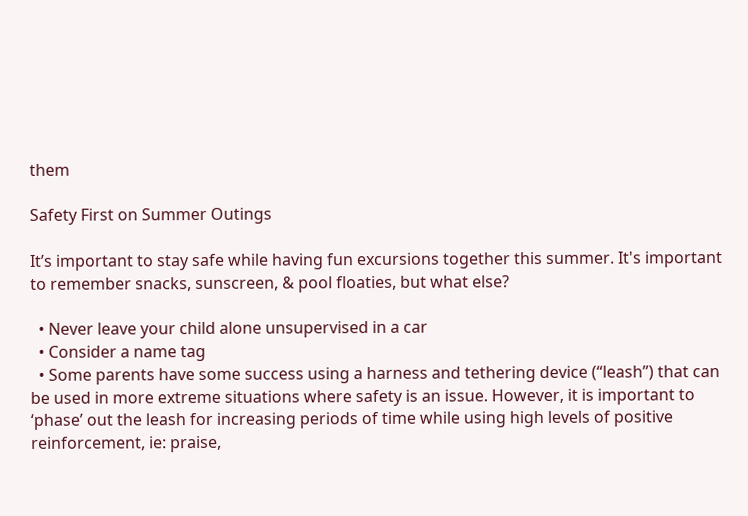them

Safety First on Summer Outings

It’s important to stay safe while having fun excursions together this summer. It's important to remember snacks, sunscreen, & pool floaties, but what else?

  • Never leave your child alone unsupervised in a car
  • Consider a name tag
  • Some parents have some success using a harness and tethering device (“leash”) that can be used in more extreme situations where safety is an issue. However, it is important to ‘phase’ out the leash for increasing periods of time while using high levels of positive reinforcement, ie: praise,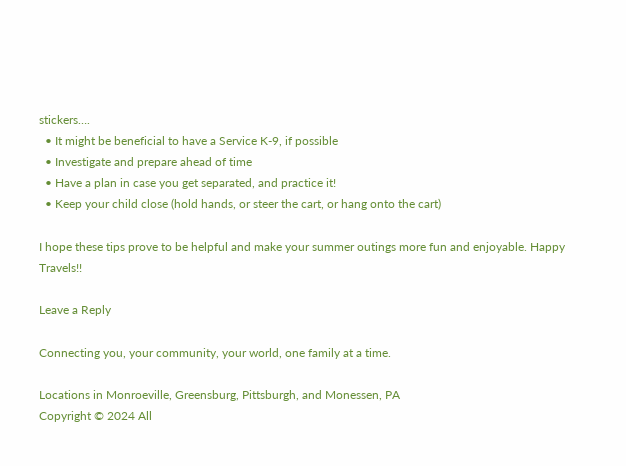stickers….
  • It might be beneficial to have a Service K-9, if possible
  • Investigate and prepare ahead of time
  • Have a plan in case you get separated, and practice it!
  • Keep your child close (hold hands, or steer the cart, or hang onto the cart)

I hope these tips prove to be helpful and make your summer outings more fun and enjoyable. Happy Travels!!

Leave a Reply

Connecting you, your community, your world, one family at a time.

Locations in Monroeville, Greensburg, Pittsburgh, and Monessen, PA
Copyright © 2024 All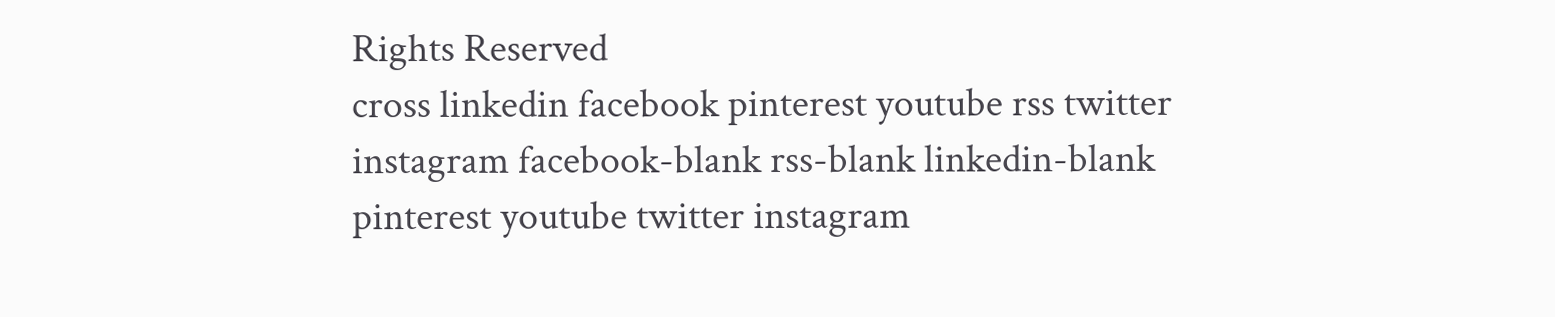Rights Reserved
cross linkedin facebook pinterest youtube rss twitter instagram facebook-blank rss-blank linkedin-blank pinterest youtube twitter instagram